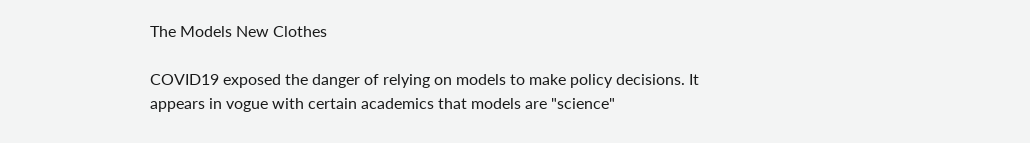The Models New Clothes

COVID19 exposed the danger of relying on models to make policy decisions. It appears in vogue with certain academics that models are "science"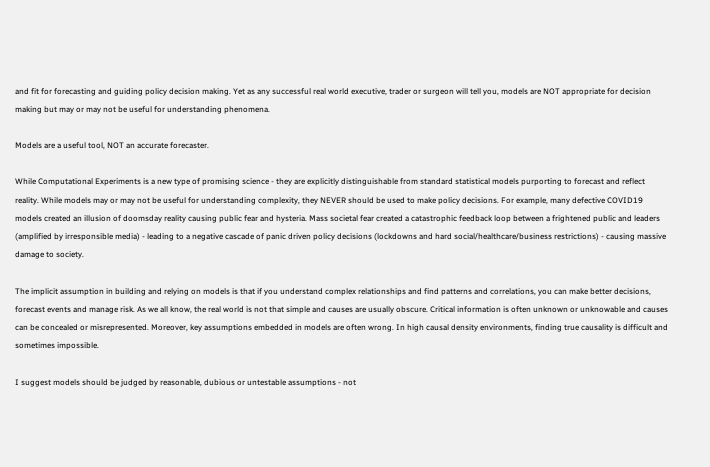and fit for forecasting and guiding policy decision making. Yet as any successful real world executive, trader or surgeon will tell you, models are NOT appropriate for decision making but may or may not be useful for understanding phenomena.

Models are a useful tool, NOT an accurate forecaster.

While Computational Experiments is a new type of promising science - they are explicitly distinguishable from standard statistical models purporting to forecast and reflect reality. While models may or may not be useful for understanding complexity, they NEVER should be used to make policy decisions. For example, many defective COVID19 models created an illusion of doomsday reality causing public fear and hysteria. Mass societal fear created a catastrophic feedback loop between a frightened public and leaders (amplified by irresponsible media) - leading to a negative cascade of panic driven policy decisions (lockdowns and hard social/healthcare/business restrictions) - causing massive damage to society.

The implicit assumption in building and relying on models is that if you understand complex relationships and find patterns and correlations, you can make better decisions, forecast events and manage risk. As we all know, the real world is not that simple and causes are usually obscure. Critical information is often unknown or unknowable and causes can be concealed or misrepresented. Moreover, key assumptions embedded in models are often wrong. In high causal density environments, finding true causality is difficult and sometimes impossible.

I suggest models should be judged by reasonable, dubious or untestable assumptions - not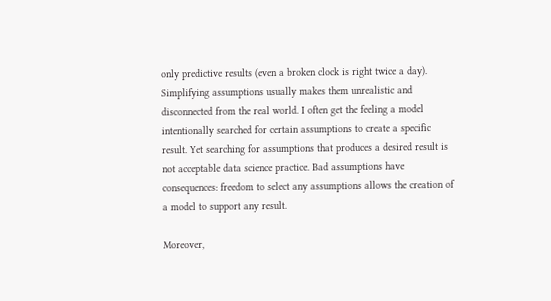only predictive results (even a broken clock is right twice a day). Simplifying assumptions usually makes them unrealistic and disconnected from the real world. I often get the feeling a model intentionally searched for certain assumptions to create a specific result. Yet searching for assumptions that produces a desired result is not acceptable data science practice. Bad assumptions have consequences: freedom to select any assumptions allows the creation of a model to support any result.

Moreover,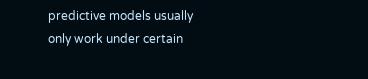predictive models usually only work under certain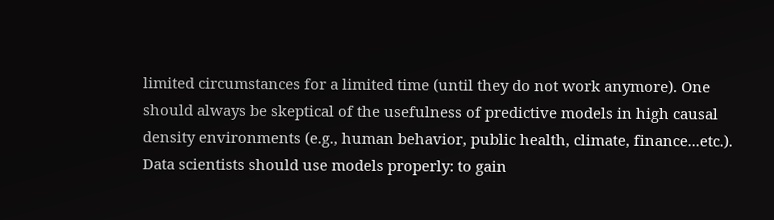limited circumstances for a limited time (until they do not work anymore). One should always be skeptical of the usefulness of predictive models in high causal density environments (e.g., human behavior, public health, climate, finance...etc.). Data scientists should use models properly: to gain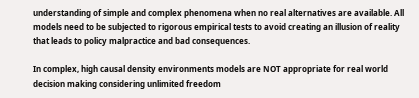understanding of simple and complex phenomena when no real alternatives are available. All models need to be subjected to rigorous empirical tests to avoid creating an illusion of reality that leads to policy malpractice and bad consequences.

In complex, high causal density environments models are NOT appropriate for real world decision making considering unlimited freedom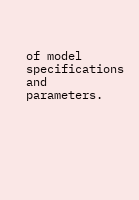of model specifications and parameters.